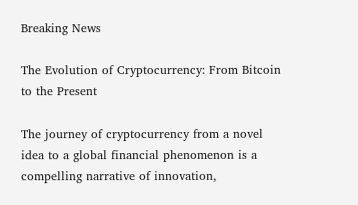Breaking News

The Evolution of Cryptocurrency: From Bitcoin to the Present

The journey of cryptocurrency from a novel idea to a global financial phenomenon is a compelling narrative of innovation,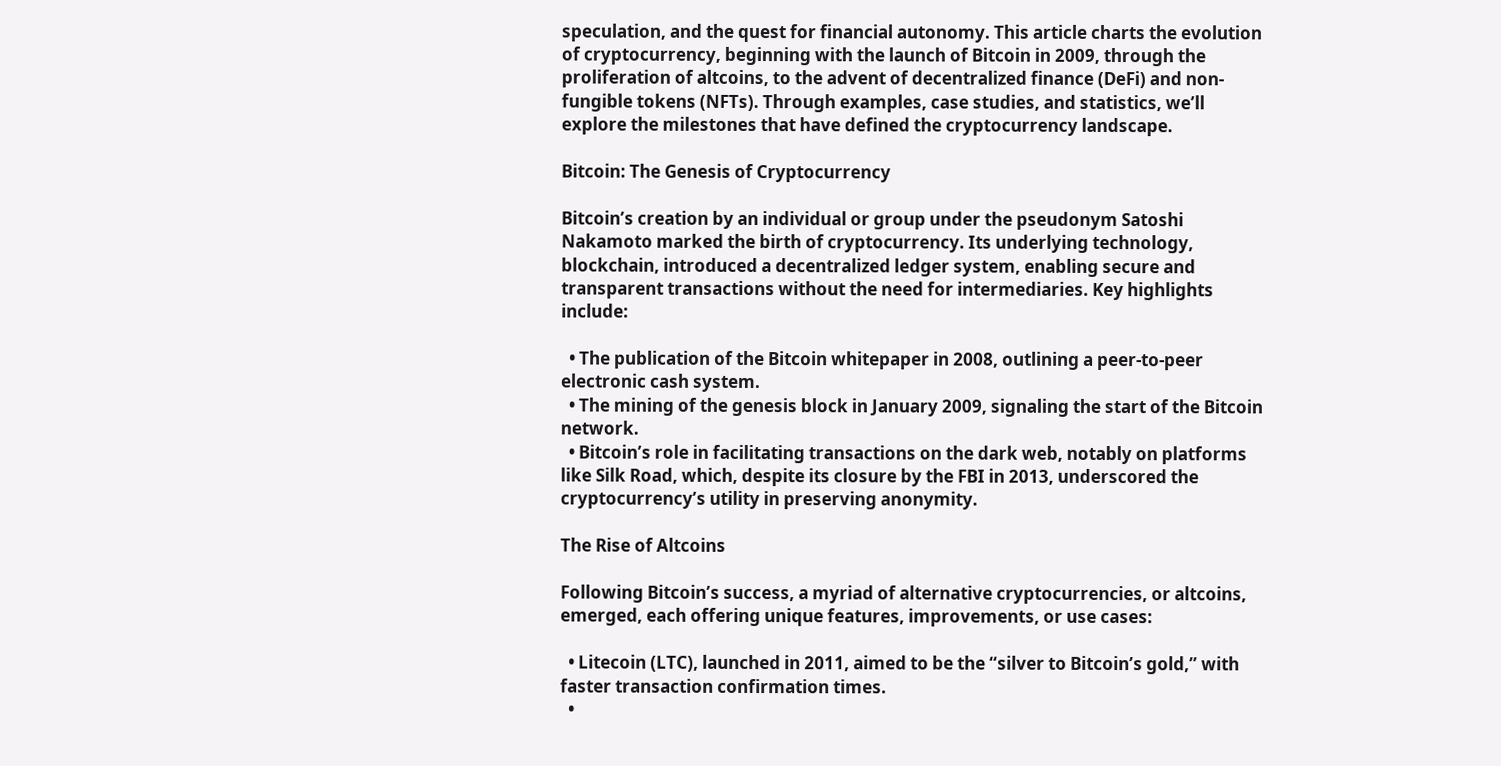speculation, and the quest for financial autonomy. This article charts the evolution of cryptocurrency, beginning with the launch of Bitcoin in 2009, through the proliferation of altcoins, to the advent of decentralized finance (DeFi) and non-fungible tokens (NFTs). Through examples, case studies, and statistics, we’ll explore the milestones that have defined the cryptocurrency landscape.

Bitcoin: The Genesis of Cryptocurrency

Bitcoin’s creation by an individual or group under the pseudonym Satoshi Nakamoto marked the birth of cryptocurrency. Its underlying technology, blockchain, introduced a decentralized ledger system, enabling secure and transparent transactions without the need for intermediaries. Key highlights include:

  • The publication of the Bitcoin whitepaper in 2008, outlining a peer-to-peer electronic cash system.
  • The mining of the genesis block in January 2009, signaling the start of the Bitcoin network.
  • Bitcoin’s role in facilitating transactions on the dark web, notably on platforms like Silk Road, which, despite its closure by the FBI in 2013, underscored the cryptocurrency’s utility in preserving anonymity.

The Rise of Altcoins

Following Bitcoin’s success, a myriad of alternative cryptocurrencies, or altcoins, emerged, each offering unique features, improvements, or use cases:

  • Litecoin (LTC), launched in 2011, aimed to be the “silver to Bitcoin’s gold,” with faster transaction confirmation times.
  •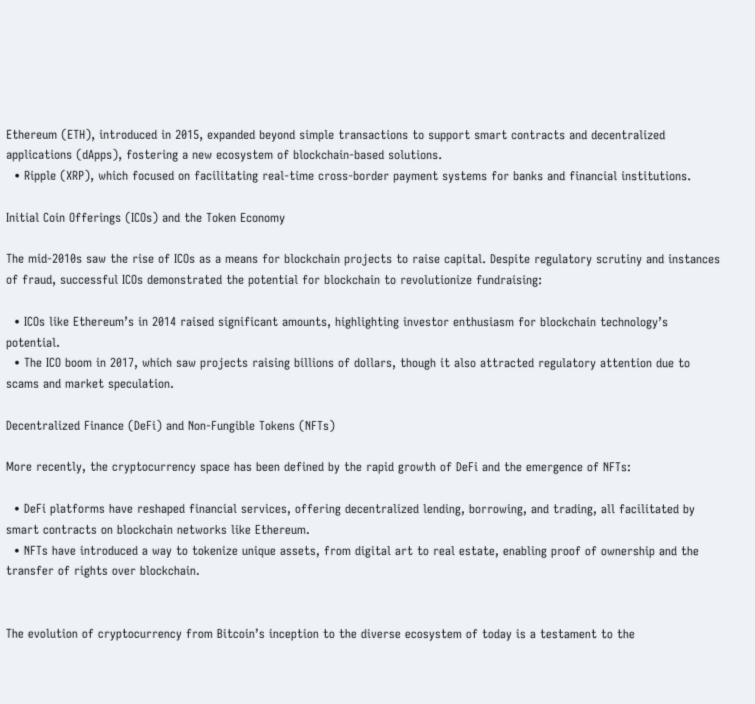Ethereum (ETH), introduced in 2015, expanded beyond simple transactions to support smart contracts and decentralized applications (dApps), fostering a new ecosystem of blockchain-based solutions.
  • Ripple (XRP), which focused on facilitating real-time cross-border payment systems for banks and financial institutions.

Initial Coin Offerings (ICOs) and the Token Economy

The mid-2010s saw the rise of ICOs as a means for blockchain projects to raise capital. Despite regulatory scrutiny and instances of fraud, successful ICOs demonstrated the potential for blockchain to revolutionize fundraising:

  • ICOs like Ethereum’s in 2014 raised significant amounts, highlighting investor enthusiasm for blockchain technology’s potential.
  • The ICO boom in 2017, which saw projects raising billions of dollars, though it also attracted regulatory attention due to scams and market speculation.

Decentralized Finance (DeFi) and Non-Fungible Tokens (NFTs)

More recently, the cryptocurrency space has been defined by the rapid growth of DeFi and the emergence of NFTs:

  • DeFi platforms have reshaped financial services, offering decentralized lending, borrowing, and trading, all facilitated by smart contracts on blockchain networks like Ethereum.
  • NFTs have introduced a way to tokenize unique assets, from digital art to real estate, enabling proof of ownership and the transfer of rights over blockchain.


The evolution of cryptocurrency from Bitcoin’s inception to the diverse ecosystem of today is a testament to the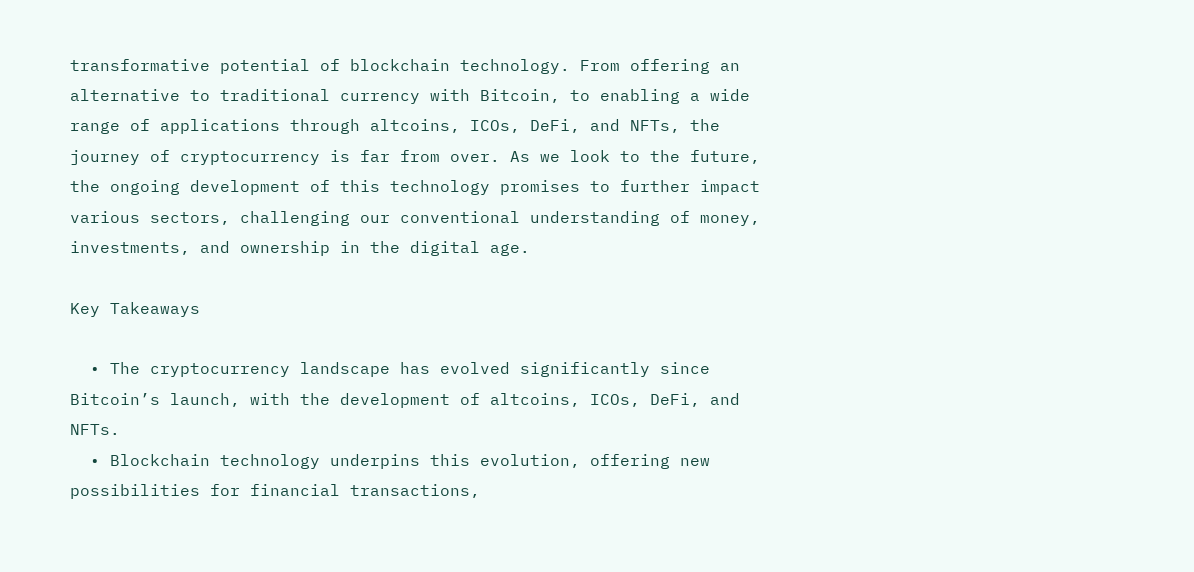transformative potential of blockchain technology. From offering an alternative to traditional currency with Bitcoin, to enabling a wide range of applications through altcoins, ICOs, DeFi, and NFTs, the journey of cryptocurrency is far from over. As we look to the future, the ongoing development of this technology promises to further impact various sectors, challenging our conventional understanding of money, investments, and ownership in the digital age.

Key Takeaways

  • The cryptocurrency landscape has evolved significantly since Bitcoin’s launch, with the development of altcoins, ICOs, DeFi, and NFTs.
  • Blockchain technology underpins this evolution, offering new possibilities for financial transactions,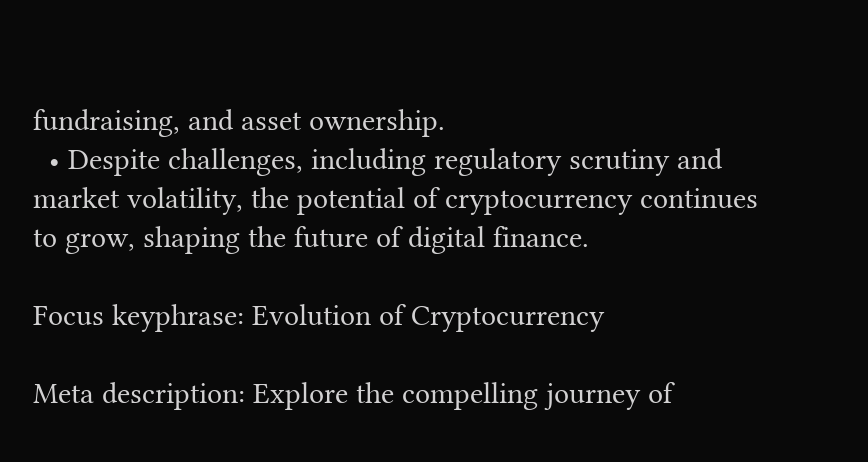fundraising, and asset ownership.
  • Despite challenges, including regulatory scrutiny and market volatility, the potential of cryptocurrency continues to grow, shaping the future of digital finance.

Focus keyphrase: Evolution of Cryptocurrency

Meta description: Explore the compelling journey of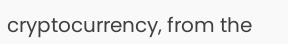cryptocurrency, from the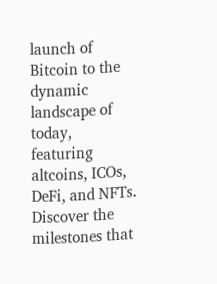launch of Bitcoin to the dynamic landscape of today, featuring altcoins, ICOs, DeFi, and NFTs. Discover the milestones that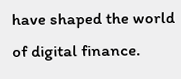have shaped the world of digital finance.